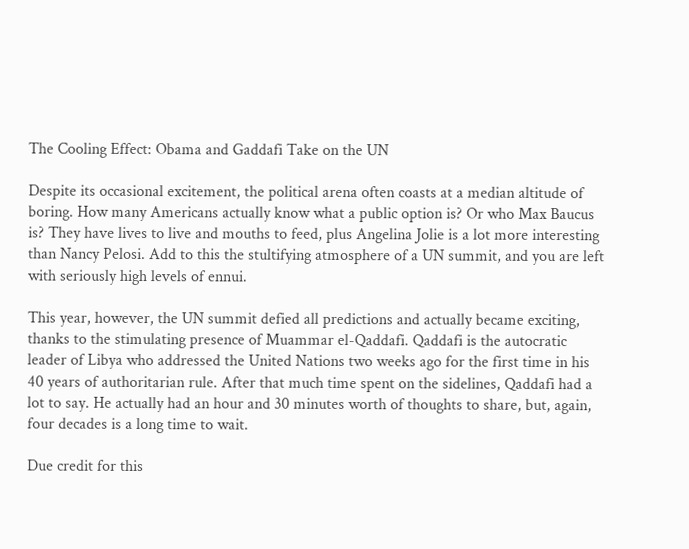The Cooling Effect: Obama and Gaddafi Take on the UN

Despite its occasional excitement, the political arena often coasts at a median altitude of boring. How many Americans actually know what a public option is? Or who Max Baucus is? They have lives to live and mouths to feed, plus Angelina Jolie is a lot more interesting than Nancy Pelosi. Add to this the stultifying atmosphere of a UN summit, and you are left with seriously high levels of ennui.

This year, however, the UN summit defied all predictions and actually became exciting, thanks to the stimulating presence of Muammar el-Qaddafi. Qaddafi is the autocratic leader of Libya who addressed the United Nations two weeks ago for the first time in his 40 years of authoritarian rule. After that much time spent on the sidelines, Qaddafi had a lot to say. He actually had an hour and 30 minutes worth of thoughts to share, but, again, four decades is a long time to wait.

Due credit for this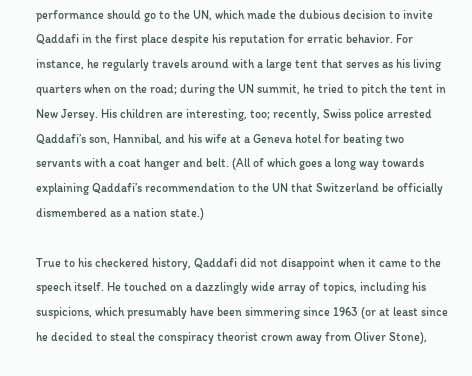performance should go to the UN, which made the dubious decision to invite Qaddafi in the first place despite his reputation for erratic behavior. For instance, he regularly travels around with a large tent that serves as his living quarters when on the road; during the UN summit, he tried to pitch the tent in New Jersey. His children are interesting, too; recently, Swiss police arrested Qaddafi’s son, Hannibal, and his wife at a Geneva hotel for beating two servants with a coat hanger and belt. (All of which goes a long way towards explaining Qaddafi’s recommendation to the UN that Switzerland be officially dismembered as a nation state.)

True to his checkered history, Qaddafi did not disappoint when it came to the speech itself. He touched on a dazzlingly wide array of topics, including his suspicions, which presumably have been simmering since 1963 (or at least since he decided to steal the conspiracy theorist crown away from Oliver Stone),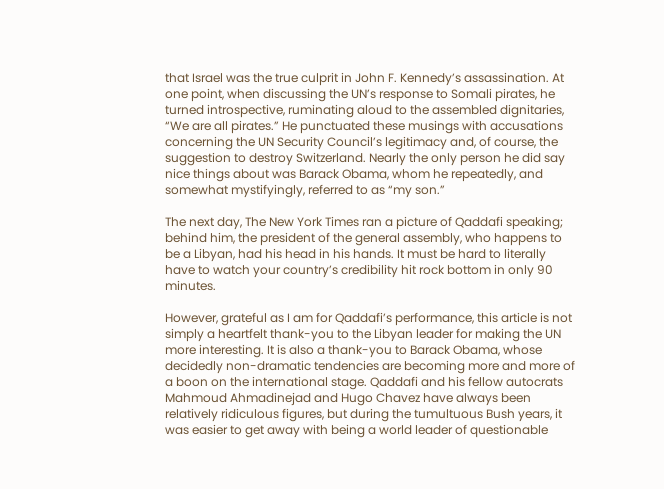that Israel was the true culprit in John F. Kennedy’s assassination. At one point, when discussing the UN’s response to Somali pirates, he turned introspective, ruminating aloud to the assembled dignitaries, “We are all pirates.” He punctuated these musings with accusations concerning the UN Security Council’s legitimacy and, of course, the suggestion to destroy Switzerland. Nearly the only person he did say nice things about was Barack Obama, whom he repeatedly, and somewhat mystifyingly, referred to as “my son.”

The next day, The New York Times ran a picture of Qaddafi speaking; behind him, the president of the general assembly, who happens to be a Libyan, had his head in his hands. It must be hard to literally have to watch your country’s credibility hit rock bottom in only 90 minutes.

However, grateful as I am for Qaddafi’s performance, this article is not simply a heartfelt thank-you to the Libyan leader for making the UN more interesting. It is also a thank-you to Barack Obama, whose decidedly non-dramatic tendencies are becoming more and more of a boon on the international stage. Qaddafi and his fellow autocrats Mahmoud Ahmadinejad and Hugo Chavez have always been relatively ridiculous figures, but during the tumultuous Bush years, it was easier to get away with being a world leader of questionable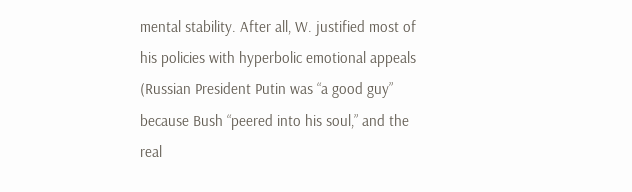mental stability. After all, W. justified most of his policies with hyperbolic emotional appeals (Russian President Putin was “a good guy” because Bush “peered into his soul,” and the real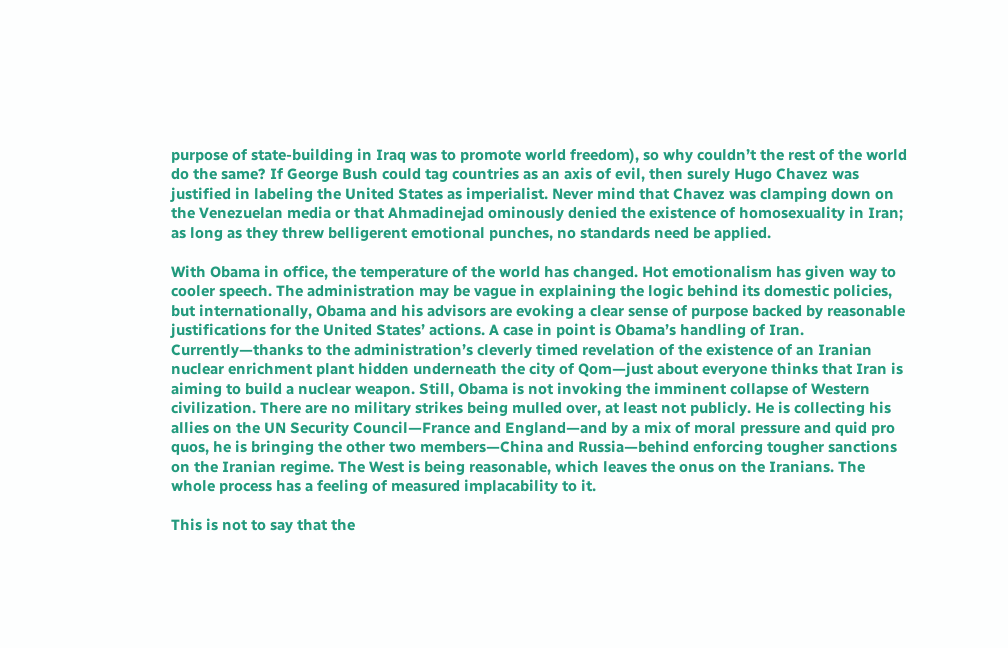purpose of state-building in Iraq was to promote world freedom), so why couldn’t the rest of the world do the same? If George Bush could tag countries as an axis of evil, then surely Hugo Chavez was justified in labeling the United States as imperialist. Never mind that Chavez was clamping down on the Venezuelan media or that Ahmadinejad ominously denied the existence of homosexuality in Iran; as long as they threw belligerent emotional punches, no standards need be applied.

With Obama in office, the temperature of the world has changed. Hot emotionalism has given way to cooler speech. The administration may be vague in explaining the logic behind its domestic policies, but internationally, Obama and his advisors are evoking a clear sense of purpose backed by reasonable justifications for the United States’ actions. A case in point is Obama’s handling of Iran. Currently—thanks to the administration’s cleverly timed revelation of the existence of an Iranian nuclear enrichment plant hidden underneath the city of Qom—just about everyone thinks that Iran is aiming to build a nuclear weapon. Still, Obama is not invoking the imminent collapse of Western civilization. There are no military strikes being mulled over, at least not publicly. He is collecting his allies on the UN Security Council—France and England—and by a mix of moral pressure and quid pro quos, he is bringing the other two members—China and Russia—behind enforcing tougher sanctions on the Iranian regime. The West is being reasonable, which leaves the onus on the Iranians. The whole process has a feeling of measured implacability to it.

This is not to say that the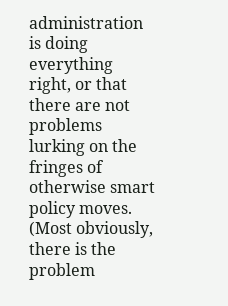administration is doing everything right, or that there are not problems lurking on the fringes of otherwise smart policy moves. (Most obviously, there is the problem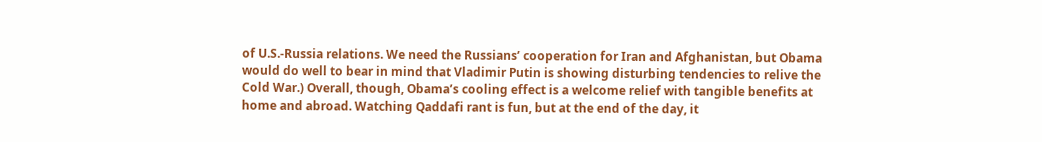of U.S.-Russia relations. We need the Russians’ cooperation for Iran and Afghanistan, but Obama would do well to bear in mind that Vladimir Putin is showing disturbing tendencies to relive the Cold War.) Overall, though, Obama’s cooling effect is a welcome relief with tangible benefits at home and abroad. Watching Qaddafi rant is fun, but at the end of the day, it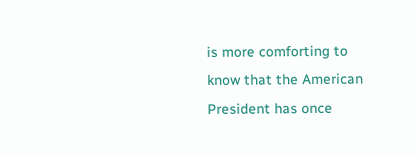is more comforting to know that the American President has once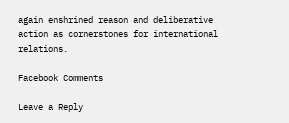again enshrined reason and deliberative action as cornerstones for international relations.

Facebook Comments

Leave a Reply